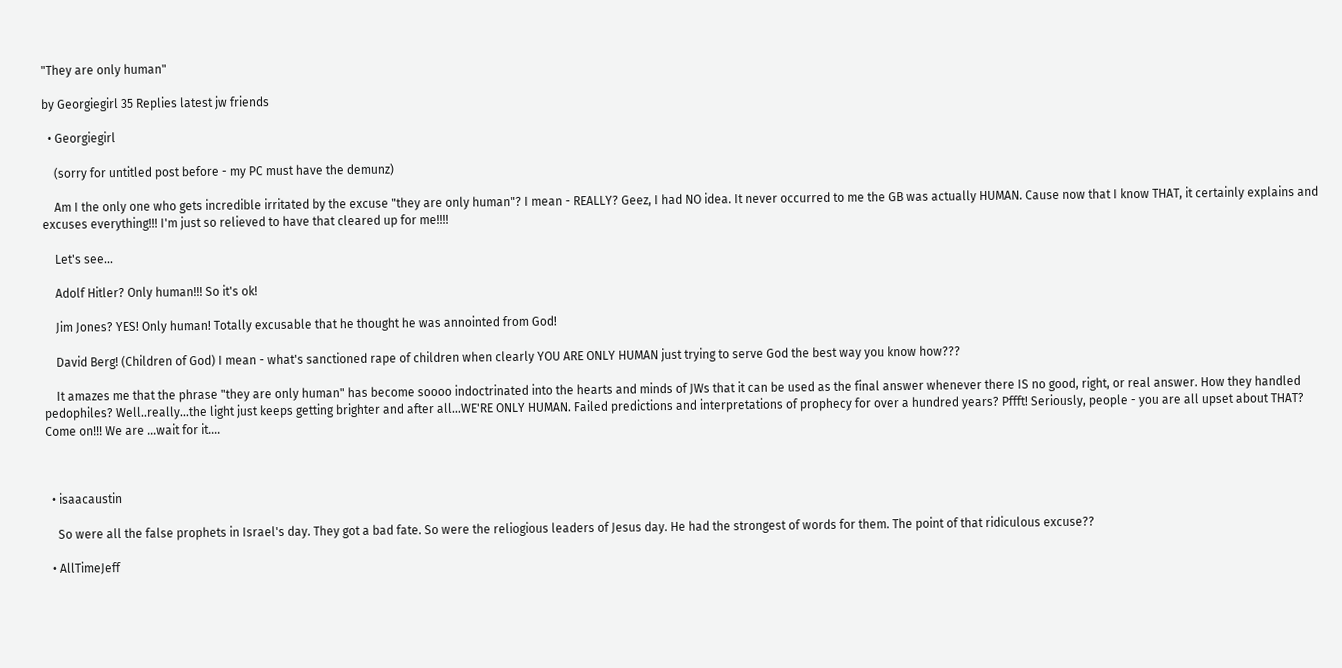"They are only human"

by Georgiegirl 35 Replies latest jw friends

  • Georgiegirl

    (sorry for untitled post before - my PC must have the demunz)

    Am I the only one who gets incredible irritated by the excuse "they are only human"? I mean - REALLY? Geez, I had NO idea. It never occurred to me the GB was actually HUMAN. Cause now that I know THAT, it certainly explains and excuses everything!!! I'm just so relieved to have that cleared up for me!!!!

    Let's see...

    Adolf Hitler? Only human!!! So it's ok!

    Jim Jones? YES! Only human! Totally excusable that he thought he was annointed from God!

    David Berg! (Children of God) I mean - what's sanctioned rape of children when clearly YOU ARE ONLY HUMAN just trying to serve God the best way you know how???

    It amazes me that the phrase "they are only human" has become soooo indoctrinated into the hearts and minds of JWs that it can be used as the final answer whenever there IS no good, right, or real answer. How they handled pedophiles? Well..really...the light just keeps getting brighter and after all...WE'RE ONLY HUMAN. Failed predictions and interpretations of prophecy for over a hundred years? Pffft! Seriously, people - you are all upset about THAT? Come on!!! We are ...wait for it....



  • isaacaustin

    So were all the false prophets in Israel's day. They got a bad fate. So were the reliogious leaders of Jesus day. He had the strongest of words for them. The point of that ridiculous excuse??

  • AllTimeJeff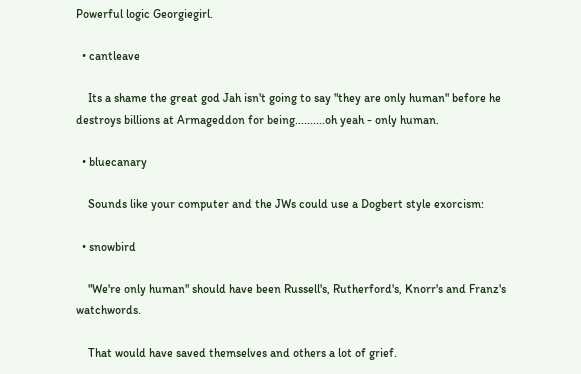Powerful logic Georgiegirl.

  • cantleave

    Its a shame the great god Jah isn't going to say "they are only human" before he destroys billions at Armageddon for being..........oh yeah - only human.

  • bluecanary

    Sounds like your computer and the JWs could use a Dogbert style exorcism:

  • snowbird

    "We're only human" should have been Russell's, Rutherford's, Knorr's and Franz's watchwords.

    That would have saved themselves and others a lot of grief.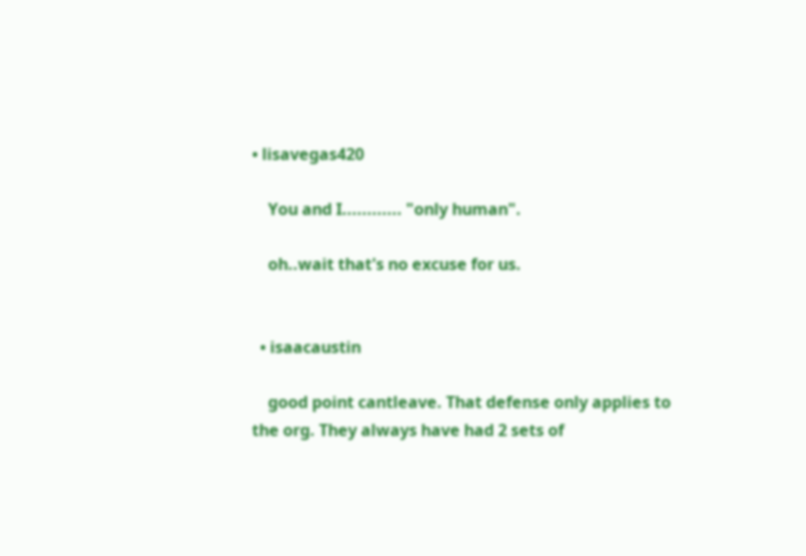• lisavegas420

    You and I............ "only human".

    oh..wait that's no excuse for us.


  • isaacaustin

    good point cantleave. That defense only applies to the org. They always have had 2 sets of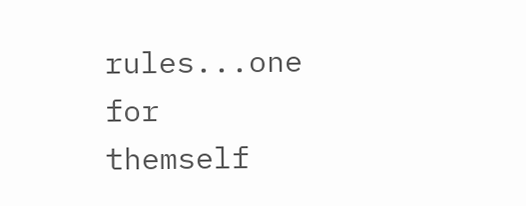rules...one for themself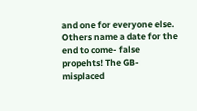and one for everyone else. Others name a date for the end to come- false propehts! The GB- misplaced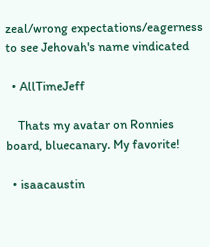zeal/wrong expectations/eagerness to see Jehovah's name vindicated

  • AllTimeJeff

    Thats my avatar on Ronnies board, bluecanary. My favorite!

  • isaacaustin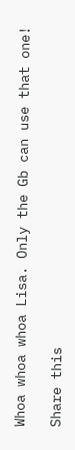Whoa whoa whoa Lisa. Only the Gb can use that one!

Share this